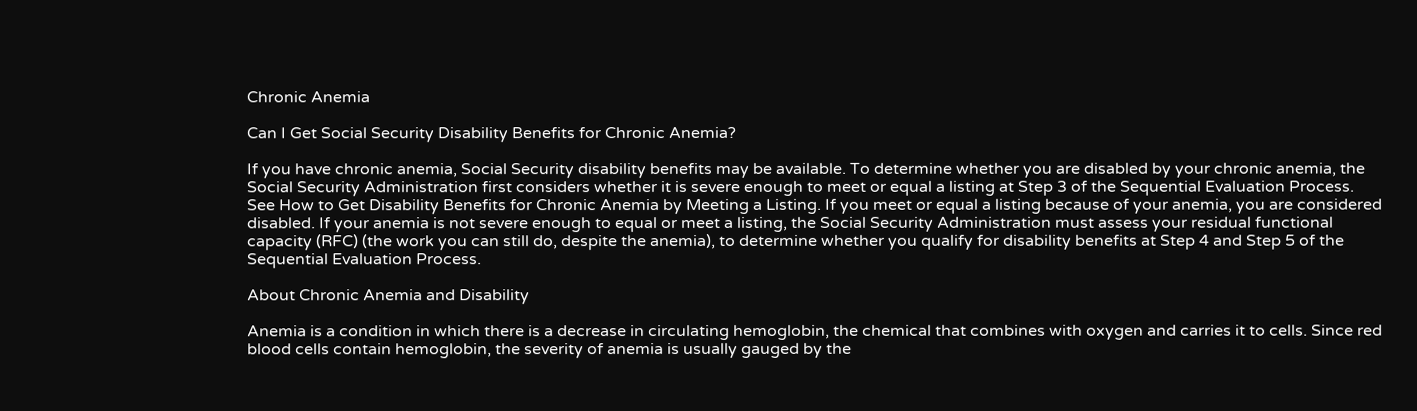Chronic Anemia

Can I Get Social Security Disability Benefits for Chronic Anemia?

If you have chronic anemia, Social Security disability benefits may be available. To determine whether you are disabled by your chronic anemia, the Social Security Administration first considers whether it is severe enough to meet or equal a listing at Step 3 of the Sequential Evaluation Process. See How to Get Disability Benefits for Chronic Anemia by Meeting a Listing. If you meet or equal a listing because of your anemia, you are considered disabled. If your anemia is not severe enough to equal or meet a listing, the Social Security Administration must assess your residual functional capacity (RFC) (the work you can still do, despite the anemia), to determine whether you qualify for disability benefits at Step 4 and Step 5 of the Sequential Evaluation Process.

About Chronic Anemia and Disability

Anemia is a condition in which there is a decrease in circulating hemoglobin, the chemical that combines with oxygen and carries it to cells. Since red blood cells contain hemoglobin, the severity of anemia is usually gauged by the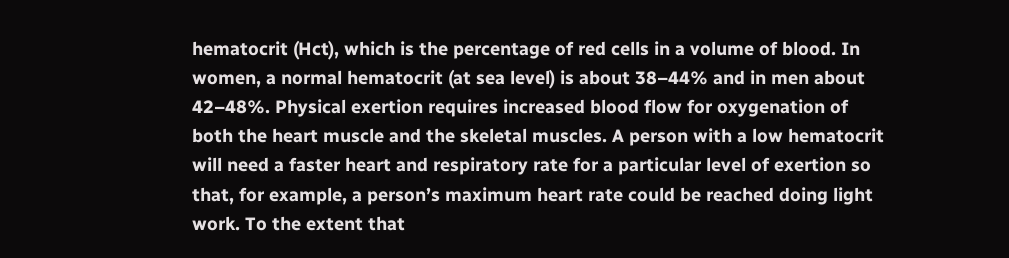hematocrit (Hct), which is the percentage of red cells in a volume of blood. In women, a normal hematocrit (at sea level) is about 38–44% and in men about 42–48%. Physical exertion requires increased blood flow for oxygenation of both the heart muscle and the skeletal muscles. A person with a low hematocrit will need a faster heart and respiratory rate for a particular level of exertion so that, for example, a person’s maximum heart rate could be reached doing light work. To the extent that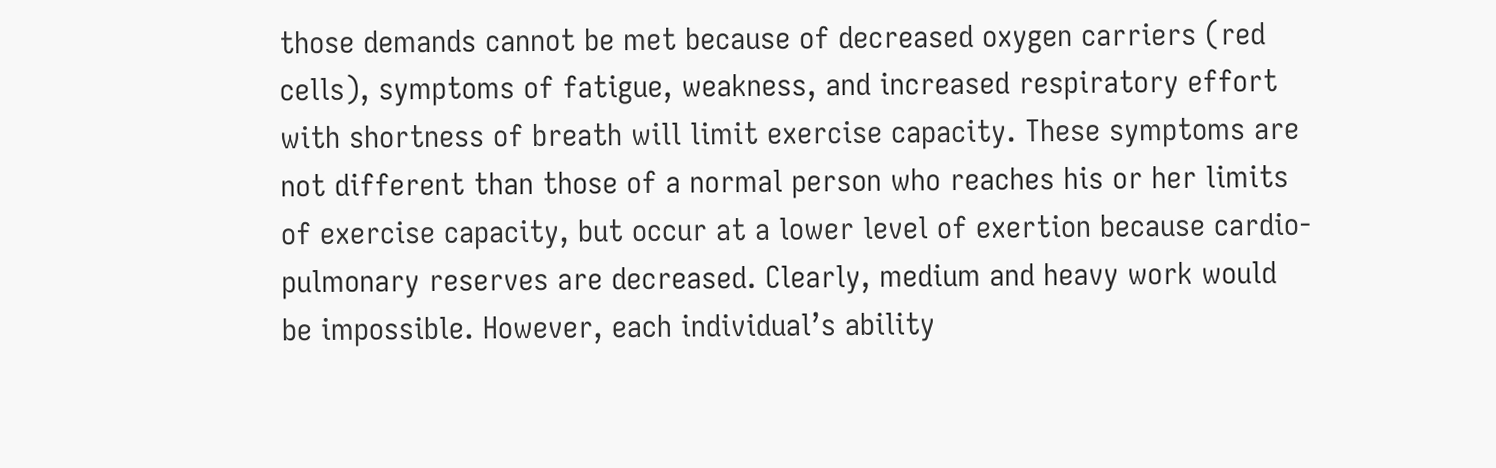those demands cannot be met because of decreased oxygen carriers (red cells), symptoms of fatigue, weakness, and increased respiratory effort with shortness of breath will limit exercise capacity. These symptoms are not different than those of a normal person who reaches his or her limits of exercise capacity, but occur at a lower level of exertion because cardio-pulmonary reserves are decreased. Clearly, medium and heavy work would be impossible. However, each individual’s ability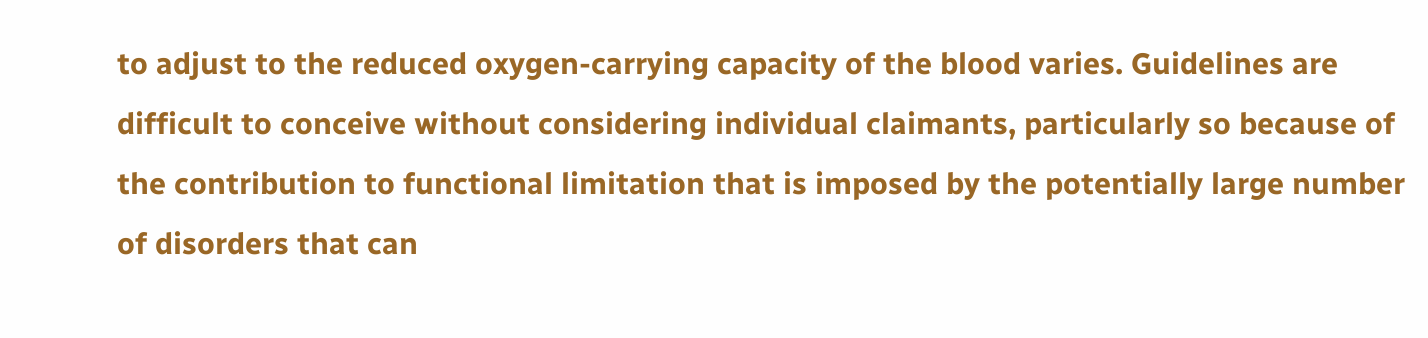to adjust to the reduced oxygen-carrying capacity of the blood varies. Guidelines are difficult to conceive without considering individual claimants, particularly so because of the contribution to functional limitation that is imposed by the potentially large number of disorders that can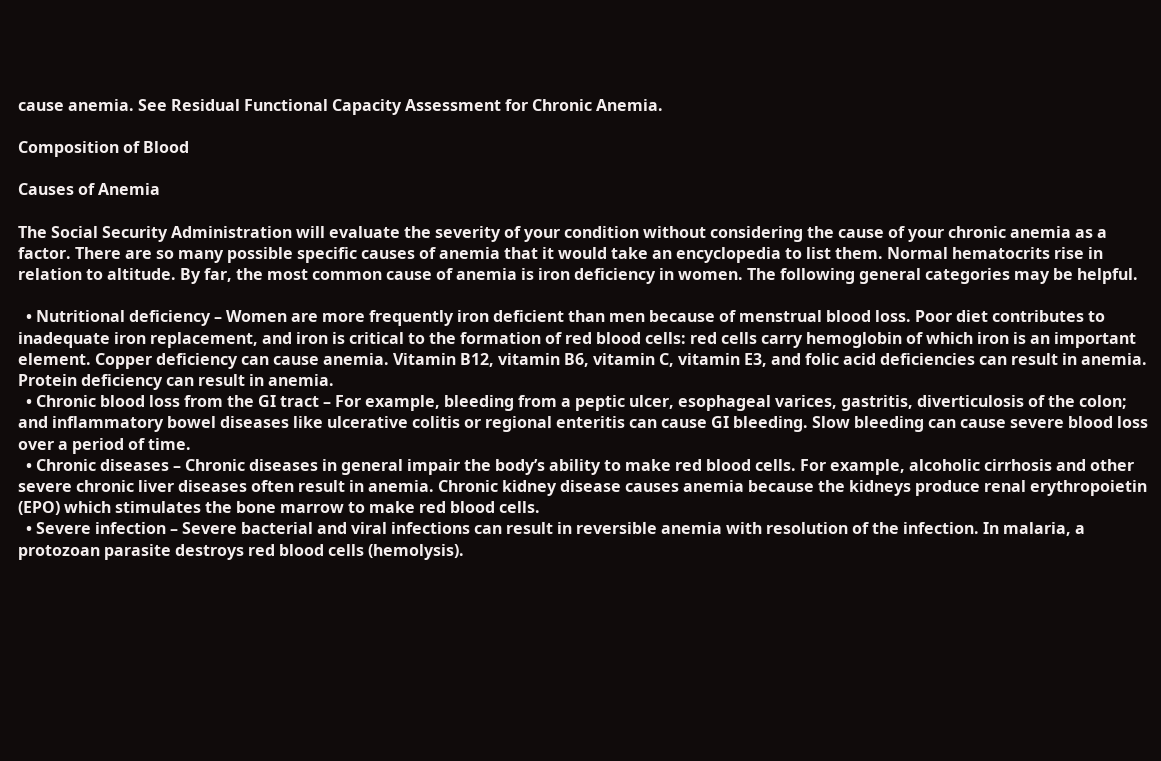cause anemia. See Residual Functional Capacity Assessment for Chronic Anemia.

Composition of Blood

Causes of Anemia

The Social Security Administration will evaluate the severity of your condition without considering the cause of your chronic anemia as a factor. There are so many possible specific causes of anemia that it would take an encyclopedia to list them. Normal hematocrits rise in relation to altitude. By far, the most common cause of anemia is iron deficiency in women. The following general categories may be helpful.

  • Nutritional deficiency – Women are more frequently iron deficient than men because of menstrual blood loss. Poor diet contributes to inadequate iron replacement, and iron is critical to the formation of red blood cells: red cells carry hemoglobin of which iron is an important element. Copper deficiency can cause anemia. Vitamin B12, vitamin B6, vitamin C, vitamin E3, and folic acid deficiencies can result in anemia. Protein deficiency can result in anemia.
  • Chronic blood loss from the GI tract – For example, bleeding from a peptic ulcer, esophageal varices, gastritis, diverticulosis of the colon; and inflammatory bowel diseases like ulcerative colitis or regional enteritis can cause GI bleeding. Slow bleeding can cause severe blood loss over a period of time.
  • Chronic diseases – Chronic diseases in general impair the body’s ability to make red blood cells. For example, alcoholic cirrhosis and other severe chronic liver diseases often result in anemia. Chronic kidney disease causes anemia because the kidneys produce renal erythropoietin (EPO) which stimulates the bone marrow to make red blood cells.
  • Severe infection – Severe bacterial and viral infections can result in reversible anemia with resolution of the infection. In malaria, a protozoan parasite destroys red blood cells (hemolysis).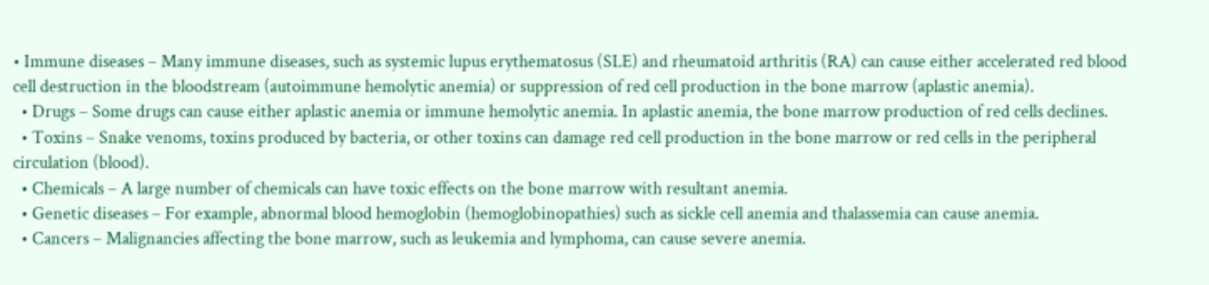• Immune diseases – Many immune diseases, such as systemic lupus erythematosus (SLE) and rheumatoid arthritis (RA) can cause either accelerated red blood cell destruction in the bloodstream (autoimmune hemolytic anemia) or suppression of red cell production in the bone marrow (aplastic anemia).
  • Drugs – Some drugs can cause either aplastic anemia or immune hemolytic anemia. In aplastic anemia, the bone marrow production of red cells declines.
  • Toxins – Snake venoms, toxins produced by bacteria, or other toxins can damage red cell production in the bone marrow or red cells in the peripheral circulation (blood).
  • Chemicals – A large number of chemicals can have toxic effects on the bone marrow with resultant anemia.
  • Genetic diseases – For example, abnormal blood hemoglobin (hemoglobinopathies) such as sickle cell anemia and thalassemia can cause anemia.
  • Cancers – Malignancies affecting the bone marrow, such as leukemia and lymphoma, can cause severe anemia.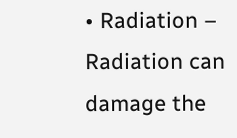• Radiation – Radiation can damage the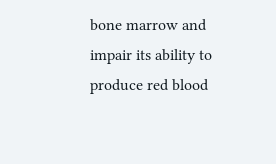bone marrow and impair its ability to produce red blood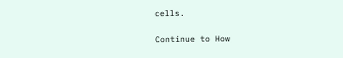cells.

Continue to How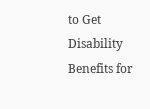to Get Disability Benefits for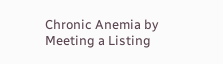Chronic Anemia by Meeting a Listing